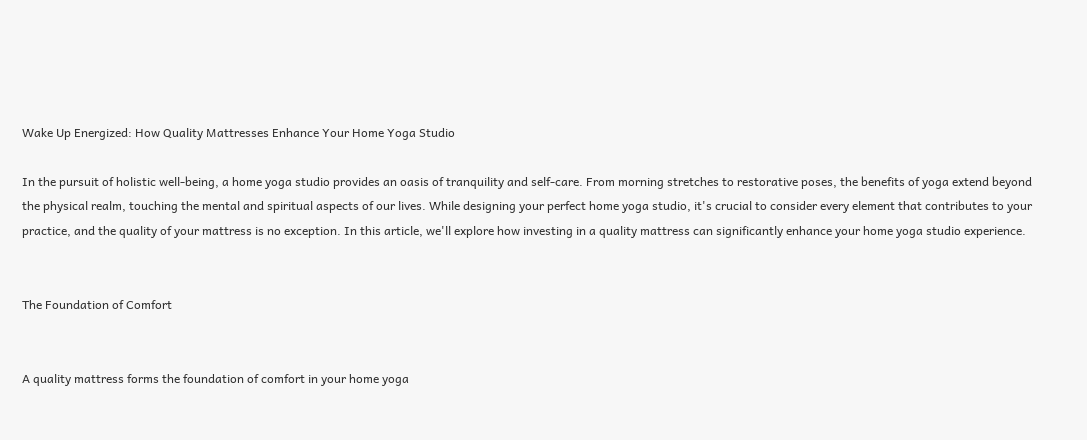Wake Up Energized: How Quality Mattresses Enhance Your Home Yoga Studio

In the pursuit of holistic well-being, a home yoga studio provides an oasis of tranquility and self-care. From morning stretches to restorative poses, the benefits of yoga extend beyond the physical realm, touching the mental and spiritual aspects of our lives. While designing your perfect home yoga studio, it's crucial to consider every element that contributes to your practice, and the quality of your mattress is no exception. In this article, we'll explore how investing in a quality mattress can significantly enhance your home yoga studio experience.


The Foundation of Comfort


A quality mattress forms the foundation of comfort in your home yoga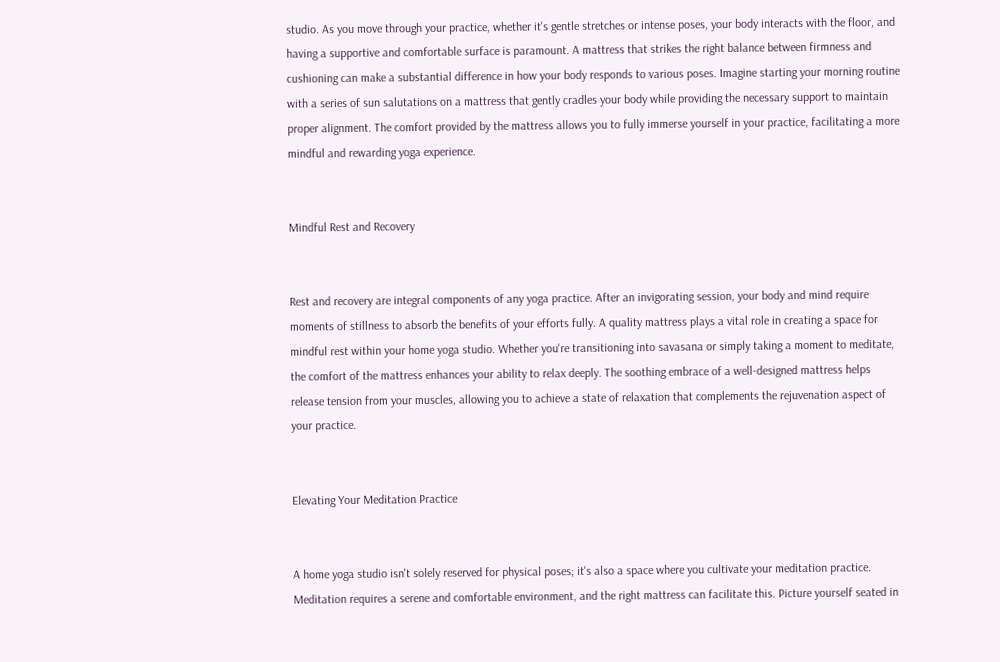studio. As you move through your practice, whether it's gentle stretches or intense poses, your body interacts with the floor, and having a supportive and comfortable surface is paramount. A mattress that strikes the right balance between firmness and cushioning can make a substantial difference in how your body responds to various poses. Imagine starting your morning routine with a series of sun salutations on a mattress that gently cradles your body while providing the necessary support to maintain proper alignment. The comfort provided by the mattress allows you to fully immerse yourself in your practice, facilitating a more mindful and rewarding yoga experience.


Mindful Rest and Recovery


Rest and recovery are integral components of any yoga practice. After an invigorating session, your body and mind require moments of stillness to absorb the benefits of your efforts fully. A quality mattress plays a vital role in creating a space for mindful rest within your home yoga studio. Whether you're transitioning into savasana or simply taking a moment to meditate, the comfort of the mattress enhances your ability to relax deeply. The soothing embrace of a well-designed mattress helps release tension from your muscles, allowing you to achieve a state of relaxation that complements the rejuvenation aspect of your practice.


Elevating Your Meditation Practice


A home yoga studio isn't solely reserved for physical poses; it's also a space where you cultivate your meditation practice. Meditation requires a serene and comfortable environment, and the right mattress can facilitate this. Picture yourself seated in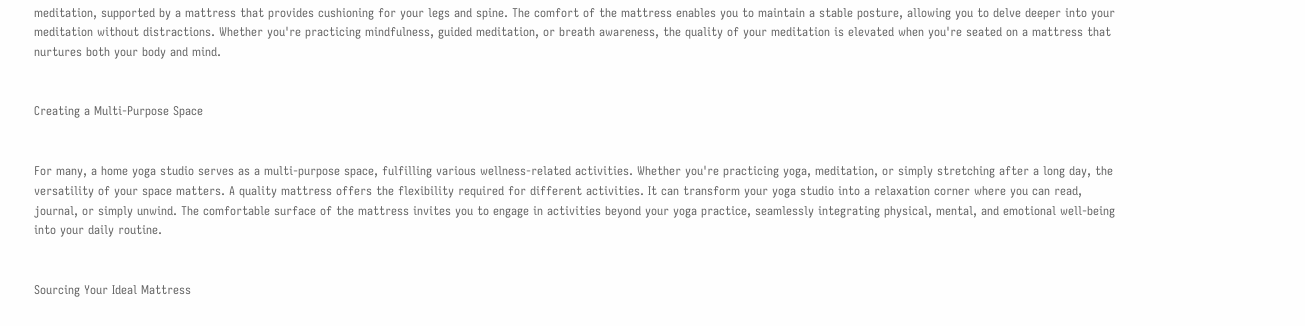meditation, supported by a mattress that provides cushioning for your legs and spine. The comfort of the mattress enables you to maintain a stable posture, allowing you to delve deeper into your meditation without distractions. Whether you're practicing mindfulness, guided meditation, or breath awareness, the quality of your meditation is elevated when you're seated on a mattress that nurtures both your body and mind.


Creating a Multi-Purpose Space


For many, a home yoga studio serves as a multi-purpose space, fulfilling various wellness-related activities. Whether you're practicing yoga, meditation, or simply stretching after a long day, the versatility of your space matters. A quality mattress offers the flexibility required for different activities. It can transform your yoga studio into a relaxation corner where you can read, journal, or simply unwind. The comfortable surface of the mattress invites you to engage in activities beyond your yoga practice, seamlessly integrating physical, mental, and emotional well-being into your daily routine.


Sourcing Your Ideal Mattress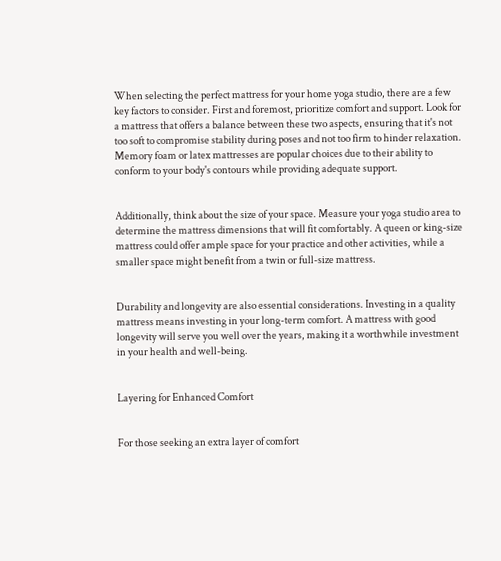When selecting the perfect mattress for your home yoga studio, there are a few key factors to consider. First and foremost, prioritize comfort and support. Look for a mattress that offers a balance between these two aspects, ensuring that it's not too soft to compromise stability during poses and not too firm to hinder relaxation. Memory foam or latex mattresses are popular choices due to their ability to conform to your body's contours while providing adequate support.


Additionally, think about the size of your space. Measure your yoga studio area to determine the mattress dimensions that will fit comfortably. A queen or king-size mattress could offer ample space for your practice and other activities, while a smaller space might benefit from a twin or full-size mattress.


Durability and longevity are also essential considerations. Investing in a quality mattress means investing in your long-term comfort. A mattress with good longevity will serve you well over the years, making it a worthwhile investment in your health and well-being.


Layering for Enhanced Comfort


For those seeking an extra layer of comfort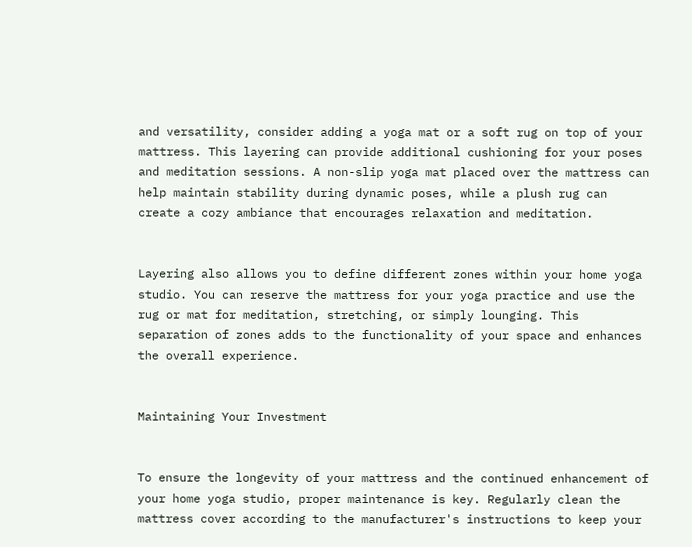and versatility, consider adding a yoga mat or a soft rug on top of your mattress. This layering can provide additional cushioning for your poses and meditation sessions. A non-slip yoga mat placed over the mattress can help maintain stability during dynamic poses, while a plush rug can create a cozy ambiance that encourages relaxation and meditation.


Layering also allows you to define different zones within your home yoga studio. You can reserve the mattress for your yoga practice and use the rug or mat for meditation, stretching, or simply lounging. This separation of zones adds to the functionality of your space and enhances the overall experience.


Maintaining Your Investment


To ensure the longevity of your mattress and the continued enhancement of your home yoga studio, proper maintenance is key. Regularly clean the mattress cover according to the manufacturer's instructions to keep your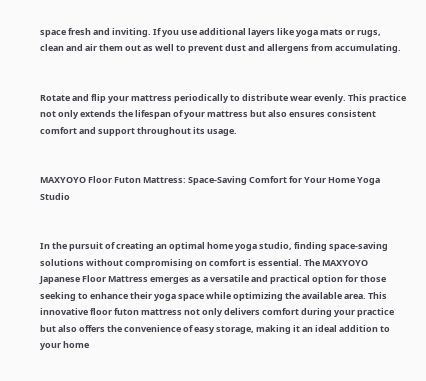space fresh and inviting. If you use additional layers like yoga mats or rugs, clean and air them out as well to prevent dust and allergens from accumulating.


Rotate and flip your mattress periodically to distribute wear evenly. This practice not only extends the lifespan of your mattress but also ensures consistent comfort and support throughout its usage.


MAXYOYO Floor Futon Mattress: Space-Saving Comfort for Your Home Yoga Studio


In the pursuit of creating an optimal home yoga studio, finding space-saving solutions without compromising on comfort is essential. The MAXYOYO Japanese Floor Mattress emerges as a versatile and practical option for those seeking to enhance their yoga space while optimizing the available area. This innovative floor futon mattress not only delivers comfort during your practice but also offers the convenience of easy storage, making it an ideal addition to your home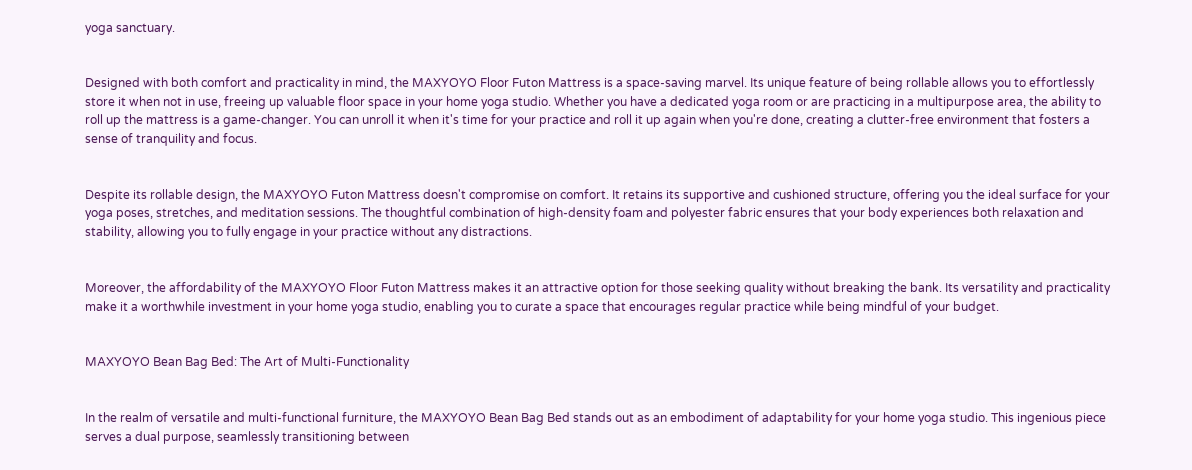yoga sanctuary.


Designed with both comfort and practicality in mind, the MAXYOYO Floor Futon Mattress is a space-saving marvel. Its unique feature of being rollable allows you to effortlessly store it when not in use, freeing up valuable floor space in your home yoga studio. Whether you have a dedicated yoga room or are practicing in a multipurpose area, the ability to roll up the mattress is a game-changer. You can unroll it when it's time for your practice and roll it up again when you're done, creating a clutter-free environment that fosters a sense of tranquility and focus.


Despite its rollable design, the MAXYOYO Futon Mattress doesn't compromise on comfort. It retains its supportive and cushioned structure, offering you the ideal surface for your yoga poses, stretches, and meditation sessions. The thoughtful combination of high-density foam and polyester fabric ensures that your body experiences both relaxation and stability, allowing you to fully engage in your practice without any distractions.


Moreover, the affordability of the MAXYOYO Floor Futon Mattress makes it an attractive option for those seeking quality without breaking the bank. Its versatility and practicality make it a worthwhile investment in your home yoga studio, enabling you to curate a space that encourages regular practice while being mindful of your budget.


MAXYOYO Bean Bag Bed: The Art of Multi-Functionality


In the realm of versatile and multi-functional furniture, the MAXYOYO Bean Bag Bed stands out as an embodiment of adaptability for your home yoga studio. This ingenious piece serves a dual purpose, seamlessly transitioning between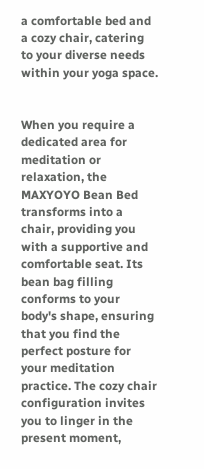a comfortable bed and a cozy chair, catering to your diverse needs within your yoga space.


When you require a dedicated area for meditation or relaxation, the MAXYOYO Bean Bed transforms into a chair, providing you with a supportive and comfortable seat. Its bean bag filling conforms to your body's shape, ensuring that you find the perfect posture for your meditation practice. The cozy chair configuration invites you to linger in the present moment,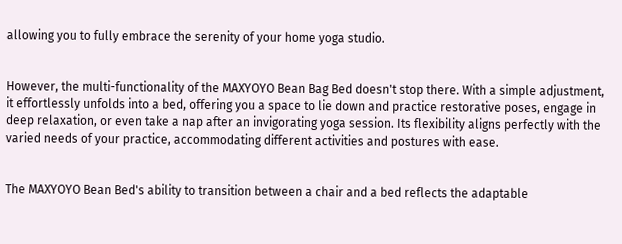allowing you to fully embrace the serenity of your home yoga studio.


However, the multi-functionality of the MAXYOYO Bean Bag Bed doesn't stop there. With a simple adjustment, it effortlessly unfolds into a bed, offering you a space to lie down and practice restorative poses, engage in deep relaxation, or even take a nap after an invigorating yoga session. Its flexibility aligns perfectly with the varied needs of your practice, accommodating different activities and postures with ease.


The MAXYOYO Bean Bed's ability to transition between a chair and a bed reflects the adaptable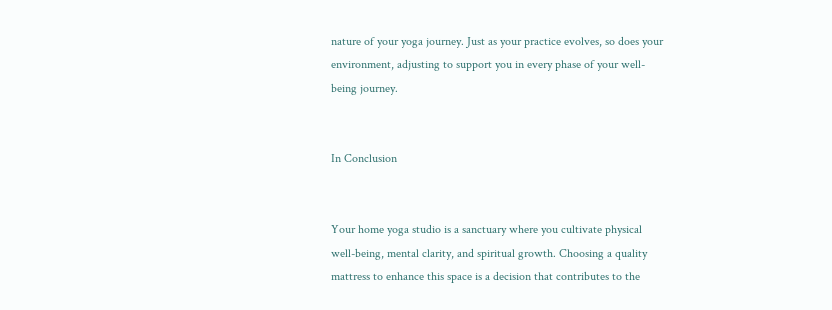nature of your yoga journey. Just as your practice evolves, so does your environment, adjusting to support you in every phase of your well-being journey.


In Conclusion


Your home yoga studio is a sanctuary where you cultivate physical well-being, mental clarity, and spiritual growth. Choosing a quality mattress to enhance this space is a decision that contributes to the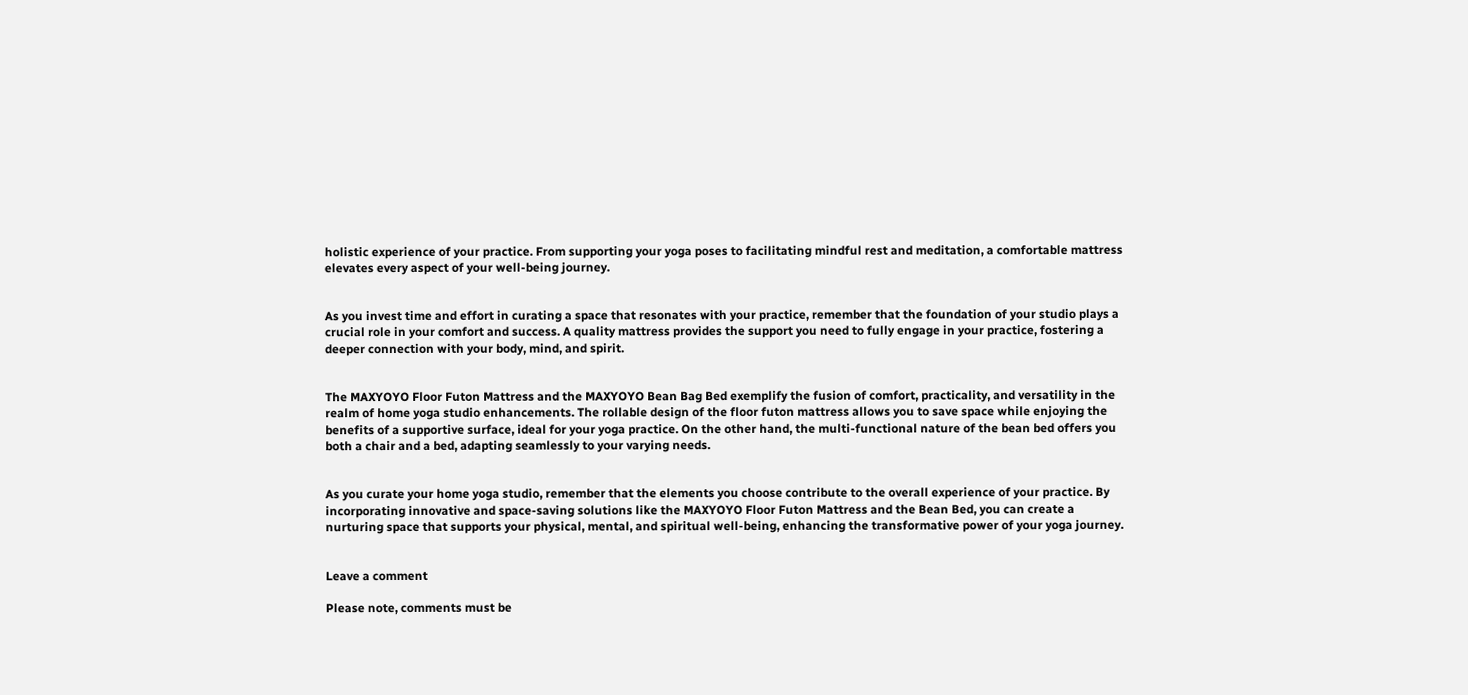holistic experience of your practice. From supporting your yoga poses to facilitating mindful rest and meditation, a comfortable mattress elevates every aspect of your well-being journey.


As you invest time and effort in curating a space that resonates with your practice, remember that the foundation of your studio plays a crucial role in your comfort and success. A quality mattress provides the support you need to fully engage in your practice, fostering a deeper connection with your body, mind, and spirit.


The MAXYOYO Floor Futon Mattress and the MAXYOYO Bean Bag Bed exemplify the fusion of comfort, practicality, and versatility in the realm of home yoga studio enhancements. The rollable design of the floor futon mattress allows you to save space while enjoying the benefits of a supportive surface, ideal for your yoga practice. On the other hand, the multi-functional nature of the bean bed offers you both a chair and a bed, adapting seamlessly to your varying needs.


As you curate your home yoga studio, remember that the elements you choose contribute to the overall experience of your practice. By incorporating innovative and space-saving solutions like the MAXYOYO Floor Futon Mattress and the Bean Bed, you can create a nurturing space that supports your physical, mental, and spiritual well-being, enhancing the transformative power of your yoga journey.


Leave a comment

Please note, comments must be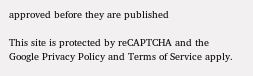approved before they are published

This site is protected by reCAPTCHA and the Google Privacy Policy and Terms of Service apply.